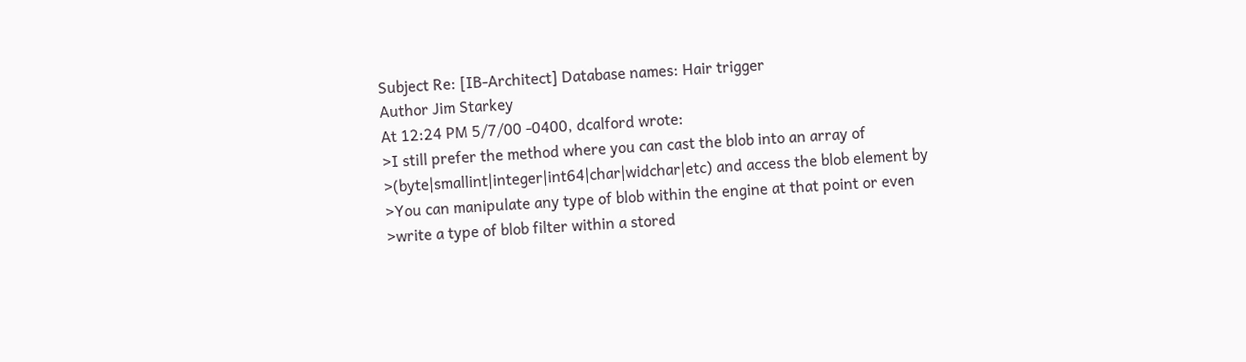Subject Re: [IB-Architect] Database names: Hair trigger
Author Jim Starkey
At 12:24 PM 5/7/00 -0400, dcalford wrote:
>I still prefer the method where you can cast the blob into an array of
>(byte|smallint|integer|int64|char|widchar|etc) and access the blob element by
>You can manipulate any type of blob within the engine at that point or even
>write a type of blob filter within a stored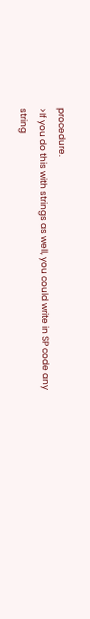procedure.
>If you do this with strings as well, you could write in SP code any string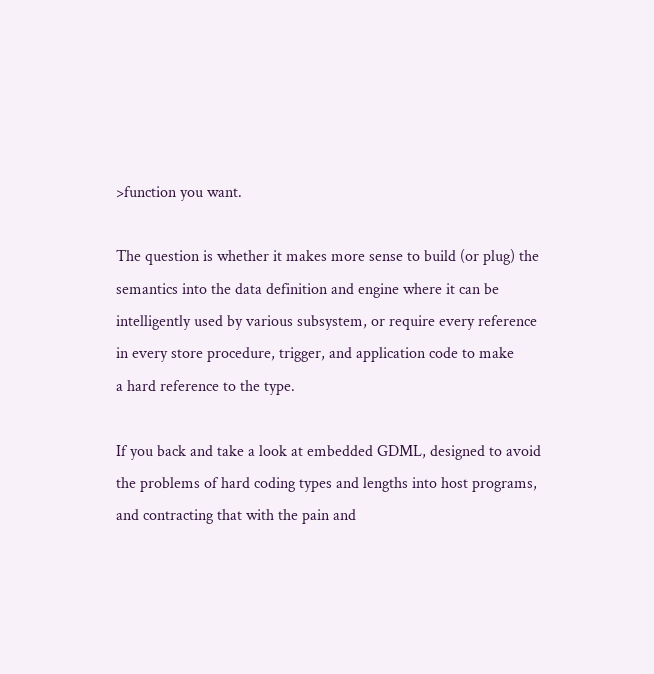>function you want.

The question is whether it makes more sense to build (or plug) the
semantics into the data definition and engine where it can be
intelligently used by various subsystem, or require every reference
in every store procedure, trigger, and application code to make
a hard reference to the type.

If you back and take a look at embedded GDML, designed to avoid
the problems of hard coding types and lengths into host programs,
and contracting that with the pain and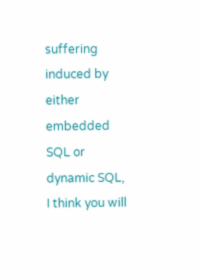suffering induced by
either embedded SQL or dynamic SQL, I think you will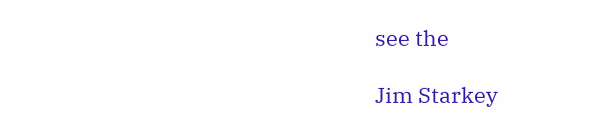see the

Jim Starkey